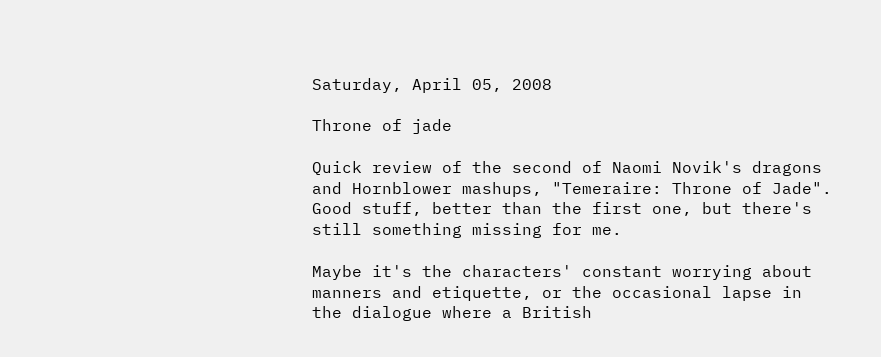Saturday, April 05, 2008

Throne of jade

Quick review of the second of Naomi Novik's dragons and Hornblower mashups, "Temeraire: Throne of Jade". Good stuff, better than the first one, but there's still something missing for me.

Maybe it's the characters' constant worrying about manners and etiquette, or the occasional lapse in the dialogue where a British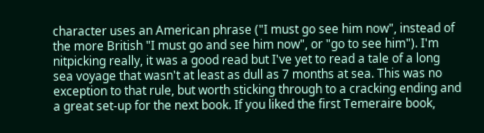character uses an American phrase ("I must go see him now", instead of the more British "I must go and see him now", or "go to see him"). I'm nitpicking really, it was a good read but I've yet to read a tale of a long sea voyage that wasn't at least as dull as 7 months at sea. This was no exception to that rule, but worth sticking through to a cracking ending and a great set-up for the next book. If you liked the first Temeraire book,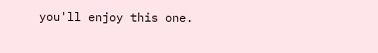you'll enjoy this one.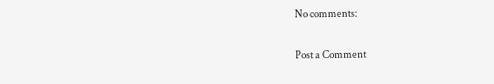No comments:

Post a Comment